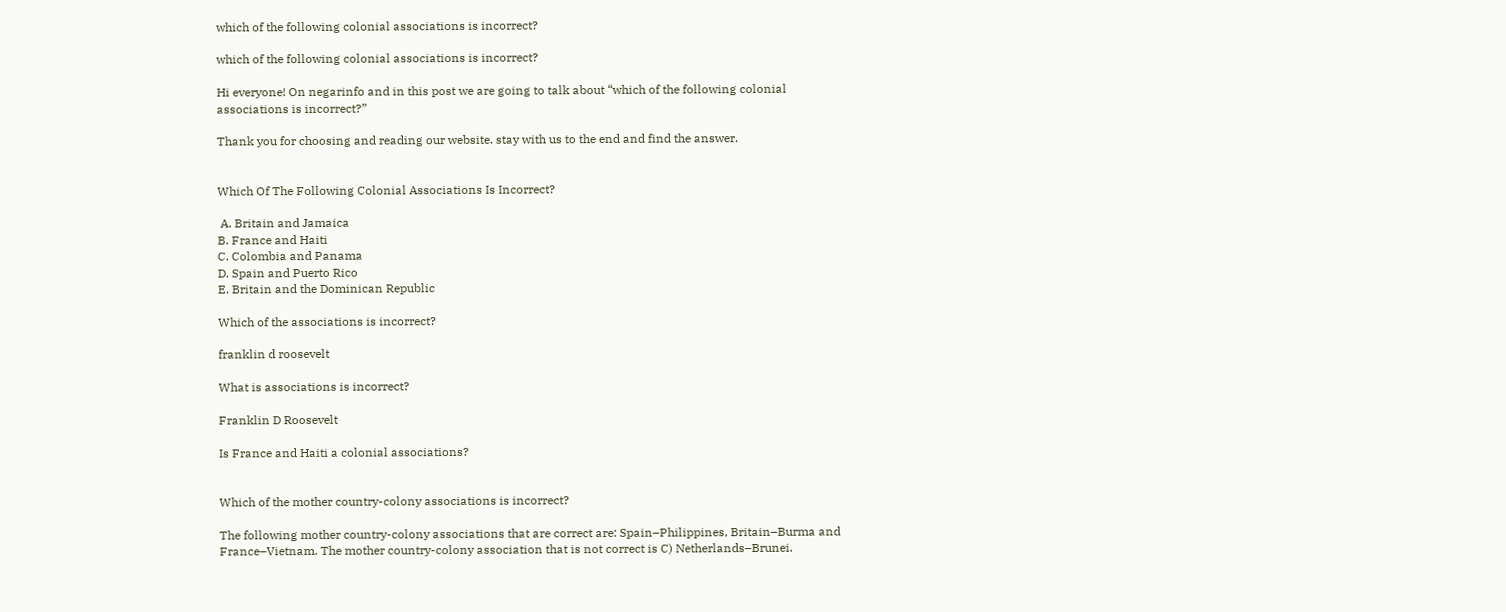which of the following colonial associations is incorrect?

which of the following colonial associations is incorrect?

Hi everyone! On negarinfo and in this post we are going to talk about “which of the following colonial associations is incorrect?”

Thank you for choosing and reading our website. stay with us to the end and find the answer.


Which Of The Following Colonial Associations Is Incorrect?

 A. Britain and Jamaica
B. France and Haiti
C. Colombia and Panama
D. Spain and Puerto Rico
E. Britain and the Dominican Republic

Which of the associations is incorrect?

franklin d roosevelt

What is associations is incorrect?

Franklin D Roosevelt

Is France and Haiti a colonial associations?


Which of the mother country-colony associations is incorrect?

The following mother country-colony associations that are correct are: Spain–Philippines, Britain–Burma and France–Vietnam. The mother country-colony association that is not correct is C) Netherlands–Brunei.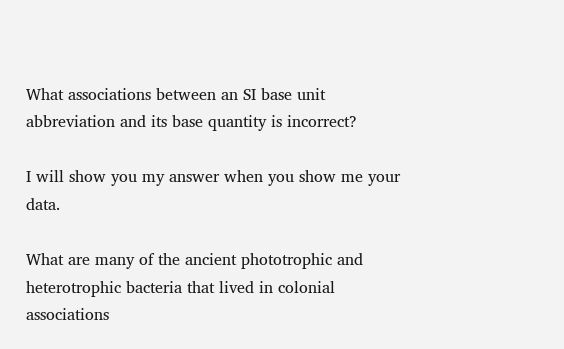What associations between an SI base unit abbreviation and its base quantity is incorrect?

I will show you my answer when you show me your data.

What are many of the ancient phototrophic and heterotrophic bacteria that lived in colonial associations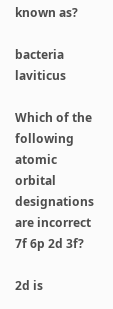known as?

bacteria laviticus

Which of the following atomic orbital designations are incorrect 7f 6p 2d 3f?

2d is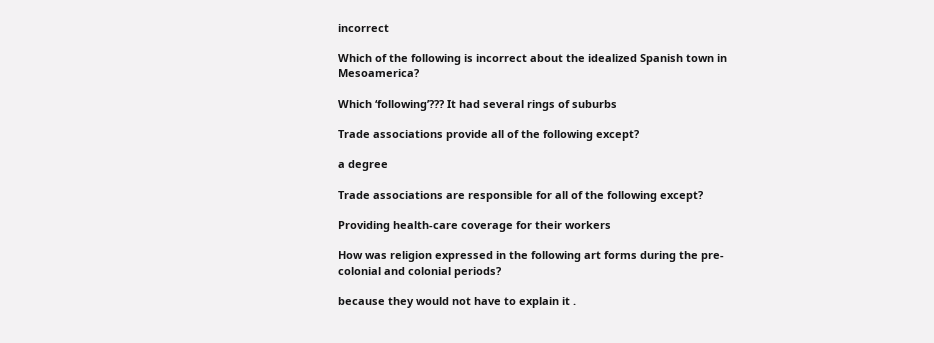incorrect

Which of the following is incorrect about the idealized Spanish town in Mesoamerica?

Which ‘following’??? It had several rings of suburbs

Trade associations provide all of the following except?

a degree

Trade associations are responsible for all of the following except?

Providing health-care coverage for their workers

How was religion expressed in the following art forms during the pre-colonial and colonial periods?

because they would not have to explain it .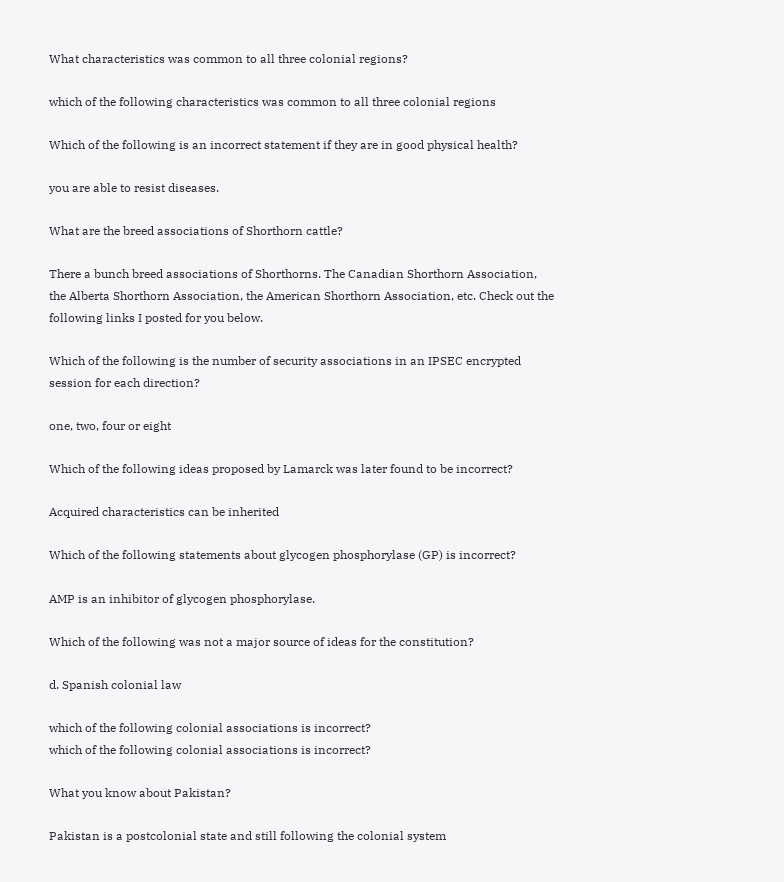What characteristics was common to all three colonial regions?

which of the following characteristics was common to all three colonial regions

Which of the following is an incorrect statement if they are in good physical health?

you are able to resist diseases.

What are the breed associations of Shorthorn cattle?

There a bunch breed associations of Shorthorns. The Canadian Shorthorn Association, the Alberta Shorthorn Association, the American Shorthorn Association, etc. Check out the following links I posted for you below.

Which of the following is the number of security associations in an IPSEC encrypted session for each direction?

one, two, four or eight

Which of the following ideas proposed by Lamarck was later found to be incorrect?

Acquired characteristics can be inherited

Which of the following statements about glycogen phosphorylase (GP) is incorrect?

AMP is an inhibitor of glycogen phosphorylase.

Which of the following was not a major source of ideas for the constitution?

d. Spanish colonial law

which of the following colonial associations is incorrect?
which of the following colonial associations is incorrect?

What you know about Pakistan?

Pakistan is a postcolonial state and still following the colonial system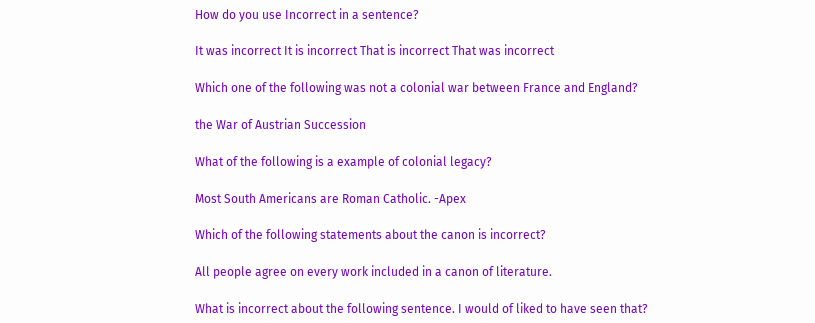How do you use Incorrect in a sentence?

It was incorrect It is incorrect That is incorrect That was incorrect

Which one of the following was not a colonial war between France and England?

the War of Austrian Succession

What of the following is a example of colonial legacy?

Most South Americans are Roman Catholic. -Apex

Which of the following statements about the canon is incorrect?

All people agree on every work included in a canon of literature.

What is incorrect about the following sentence. I would of liked to have seen that?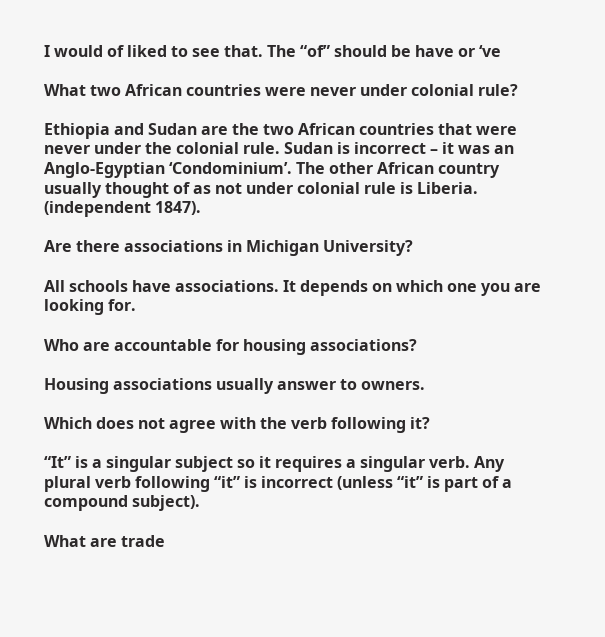I would of liked to see that. The “of” should be have or ‘ve

What two African countries were never under colonial rule?

Ethiopia and Sudan are the two African countries that were never under the colonial rule. Sudan is incorrect – it was an Anglo-Egyptian ‘Condominium’. The other African country usually thought of as not under colonial rule is Liberia. (independent 1847).

Are there associations in Michigan University?

All schools have associations. It depends on which one you are looking for.

Who are accountable for housing associations?

Housing associations usually answer to owners.

Which does not agree with the verb following it?

“It” is a singular subject so it requires a singular verb. Any plural verb following “it” is incorrect (unless “it” is part of a compound subject).

What are trade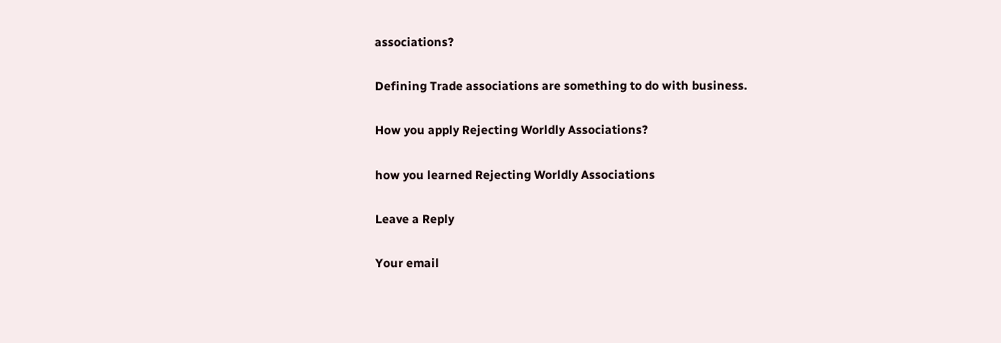associations?

Defining Trade associations are something to do with business.

How you apply Rejecting Worldly Associations?

how you learned Rejecting Worldly Associations

Leave a Reply

Your email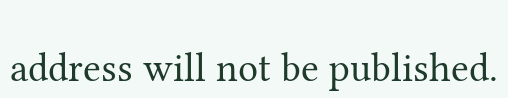address will not be published.